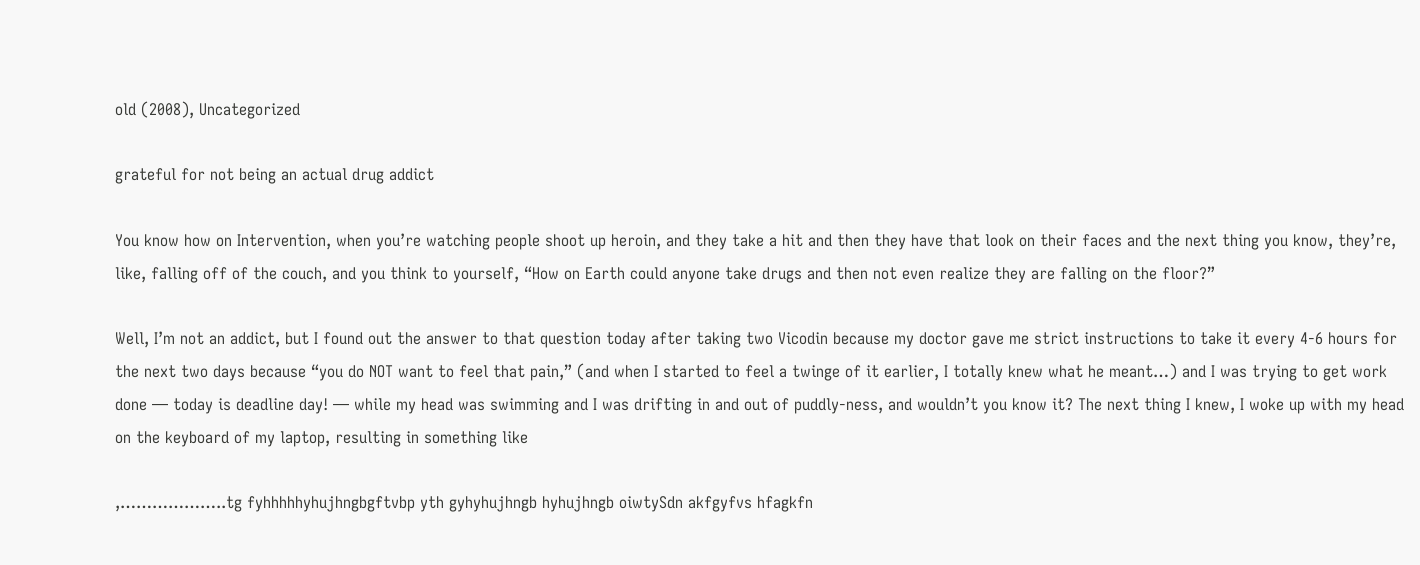old (2008), Uncategorized

grateful for not being an actual drug addict

You know how on Intervention, when you’re watching people shoot up heroin, and they take a hit and then they have that look on their faces and the next thing you know, they’re, like, falling off of the couch, and you think to yourself, “How on Earth could anyone take drugs and then not even realize they are falling on the floor?”

Well, I’m not an addict, but I found out the answer to that question today after taking two Vicodin because my doctor gave me strict instructions to take it every 4-6 hours for the next two days because “you do NOT want to feel that pain,” (and when I started to feel a twinge of it earlier, I totally knew what he meant…) and I was trying to get work done — today is deadline day! — while my head was swimming and I was drifting in and out of puddly-ness, and wouldn’t you know it? The next thing I knew, I woke up with my head on the keyboard of my laptop, resulting in something like

,………………..tg fyhhhhhyhujhngbgftvbp yth gyhyhujhngb hyhujhngb oiwtySdn akfgyfvs hfagkfn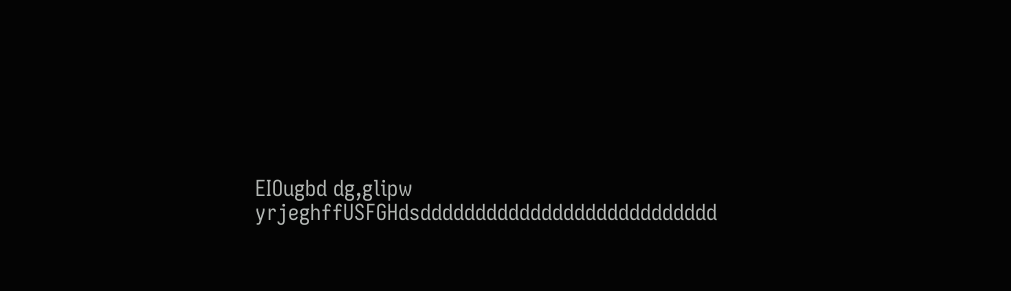EIOugbd dg,glipw yrjeghffUSFGHdsddddddddddddddddddddddddddd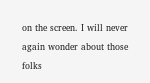on the screen. I will never again wonder about those folks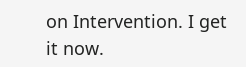on Intervention. I get it now.